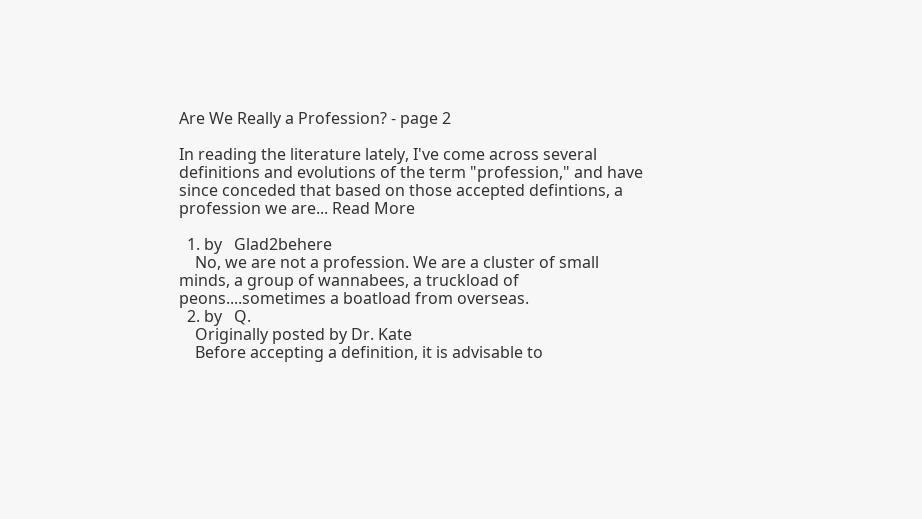Are We Really a Profession? - page 2

In reading the literature lately, I've come across several definitions and evolutions of the term "profession," and have since conceded that based on those accepted defintions, a profession we are... Read More

  1. by   Glad2behere
    No, we are not a profession. We are a cluster of small minds, a group of wannabees, a truckload of peons....sometimes a boatload from overseas.
  2. by   Q.
    Originally posted by Dr. Kate
    Before accepting a definition, it is advisable to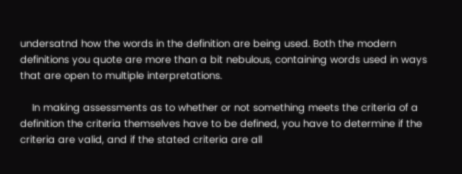undersatnd how the words in the definition are being used. Both the modern definitions you quote are more than a bit nebulous, containing words used in ways that are open to multiple interpretations.

    In making assessments as to whether or not something meets the criteria of a definition the criteria themselves have to be defined, you have to determine if the criteria are valid, and if the stated criteria are all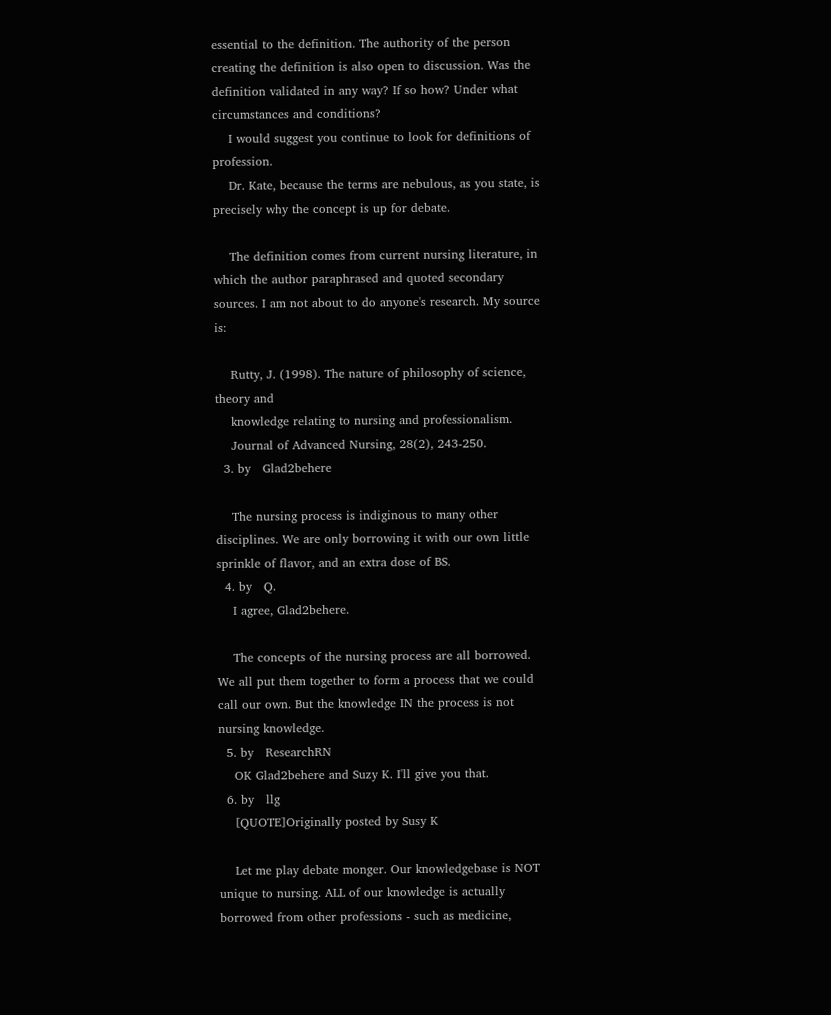essential to the definition. The authority of the person creating the definition is also open to discussion. Was the definition validated in any way? If so how? Under what circumstances and conditions?
    I would suggest you continue to look for definitions of profession.
    Dr. Kate, because the terms are nebulous, as you state, is precisely why the concept is up for debate.

    The definition comes from current nursing literature, in which the author paraphrased and quoted secondary sources. I am not about to do anyone's research. My source is:

    Rutty, J. (1998). The nature of philosophy of science, theory and
    knowledge relating to nursing and professionalism.
    Journal of Advanced Nursing, 28(2), 243-250.
  3. by   Glad2behere

    The nursing process is indiginous to many other disciplines. We are only borrowing it with our own little sprinkle of flavor, and an extra dose of BS.
  4. by   Q.
    I agree, Glad2behere.

    The concepts of the nursing process are all borrowed. We all put them together to form a process that we could call our own. But the knowledge IN the process is not nursing knowledge.
  5. by   ResearchRN
    OK Glad2behere and Suzy K. I'll give you that.
  6. by   llg
    [QUOTE]Originally posted by Susy K

    Let me play debate monger. Our knowledgebase is NOT unique to nursing. ALL of our knowledge is actually borrowed from other professions - such as medicine,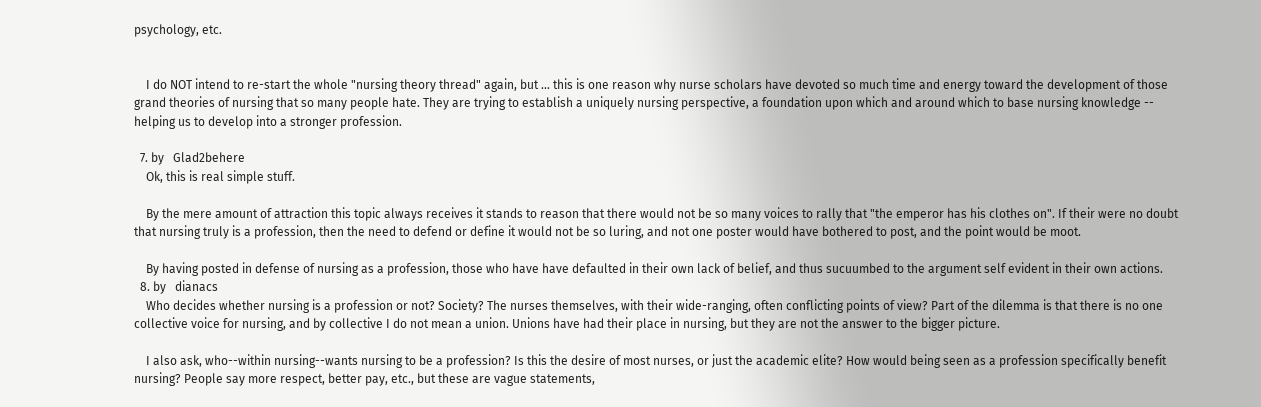psychology, etc.


    I do NOT intend to re-start the whole "nursing theory thread" again, but ... this is one reason why nurse scholars have devoted so much time and energy toward the development of those grand theories of nursing that so many people hate. They are trying to establish a uniquely nursing perspective, a foundation upon which and around which to base nursing knowledge -- helping us to develop into a stronger profession.

  7. by   Glad2behere
    Ok, this is real simple stuff.

    By the mere amount of attraction this topic always receives it stands to reason that there would not be so many voices to rally that "the emperor has his clothes on". If their were no doubt that nursing truly is a profession, then the need to defend or define it would not be so luring, and not one poster would have bothered to post, and the point would be moot.

    By having posted in defense of nursing as a profession, those who have have defaulted in their own lack of belief, and thus sucuumbed to the argument self evident in their own actions.
  8. by   dianacs
    Who decides whether nursing is a profession or not? Society? The nurses themselves, with their wide-ranging, often conflicting points of view? Part of the dilemma is that there is no one collective voice for nursing, and by collective I do not mean a union. Unions have had their place in nursing, but they are not the answer to the bigger picture.

    I also ask, who--within nursing--wants nursing to be a profession? Is this the desire of most nurses, or just the academic elite? How would being seen as a profession specifically benefit nursing? People say more respect, better pay, etc., but these are vague statements,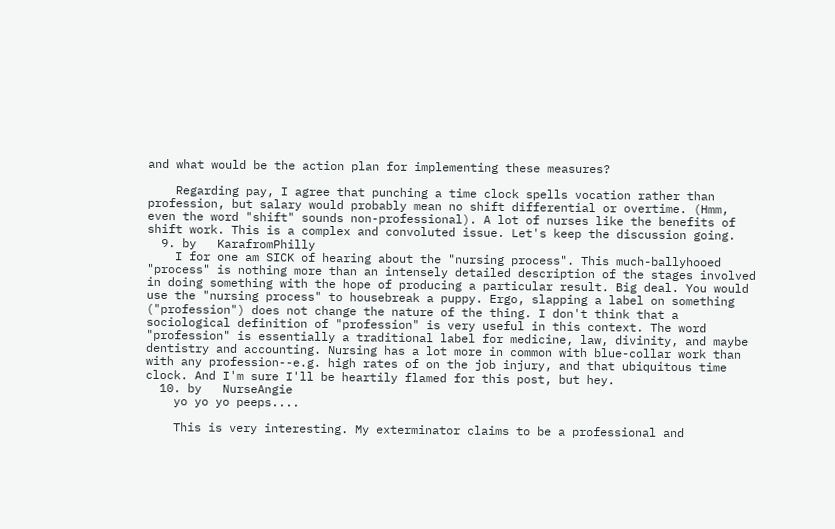and what would be the action plan for implementing these measures?

    Regarding pay, I agree that punching a time clock spells vocation rather than profession, but salary would probably mean no shift differential or overtime. (Hmm, even the word "shift" sounds non-professional). A lot of nurses like the benefits of shift work. This is a complex and convoluted issue. Let's keep the discussion going.
  9. by   KarafromPhilly
    I for one am SICK of hearing about the "nursing process". This much-ballyhooed "process" is nothing more than an intensely detailed description of the stages involved in doing something with the hope of producing a particular result. Big deal. You would use the "nursing process" to housebreak a puppy. Ergo, slapping a label on something ("profession") does not change the nature of the thing. I don't think that a sociological definition of "profession" is very useful in this context. The word "profession" is essentially a traditional label for medicine, law, divinity, and maybe dentistry and accounting. Nursing has a lot more in common with blue-collar work than with any profession--e.g. high rates of on the job injury, and that ubiquitous time clock. And I'm sure I'll be heartily flamed for this post, but hey.
  10. by   NurseAngie
    yo yo yo peeps....

    This is very interesting. My exterminator claims to be a professional and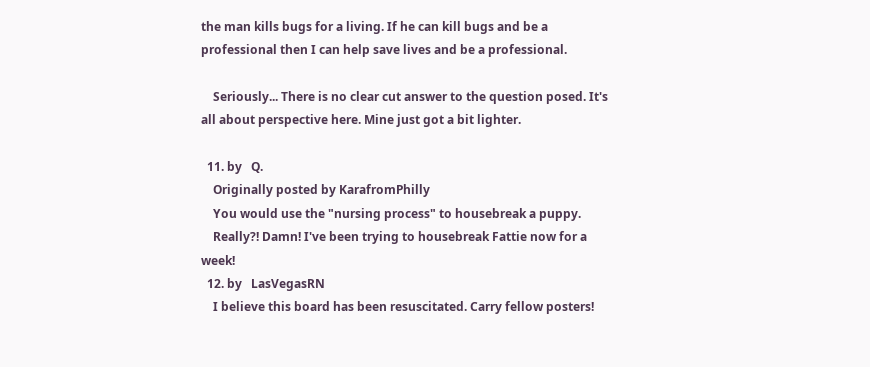the man kills bugs for a living. If he can kill bugs and be a professional then I can help save lives and be a professional.

    Seriously... There is no clear cut answer to the question posed. It's all about perspective here. Mine just got a bit lighter.

  11. by   Q.
    Originally posted by KarafromPhilly
    You would use the "nursing process" to housebreak a puppy.
    Really?! Damn! I've been trying to housebreak Fattie now for a week!
  12. by   LasVegasRN
    I believe this board has been resuscitated. Carry fellow posters!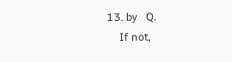13. by   Q.
    If not,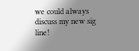we could always discuss my new sig line!